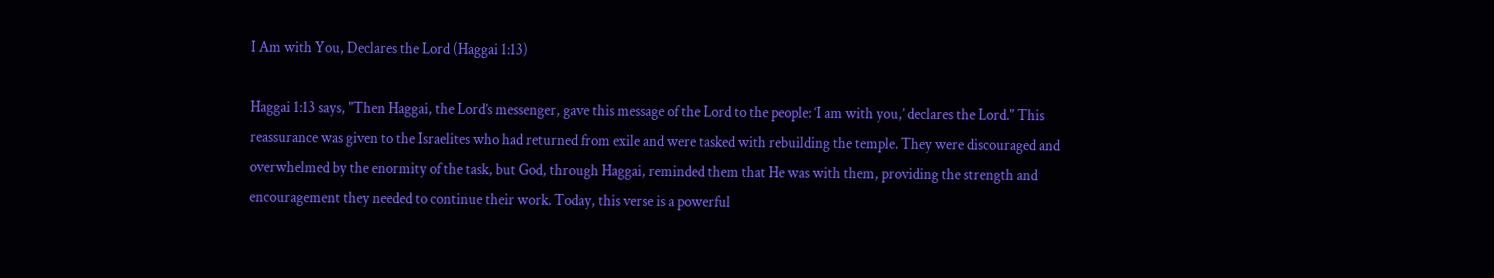I Am with You, Declares the Lord (Haggai 1:13)

Haggai 1:13 says, "Then Haggai, the Lord’s messenger, gave this message of the Lord to the people: ‘I am with you,’ declares the Lord." This reassurance was given to the Israelites who had returned from exile and were tasked with rebuilding the temple. They were discouraged and overwhelmed by the enormity of the task, but God, through Haggai, reminded them that He was with them, providing the strength and encouragement they needed to continue their work. Today, this verse is a powerful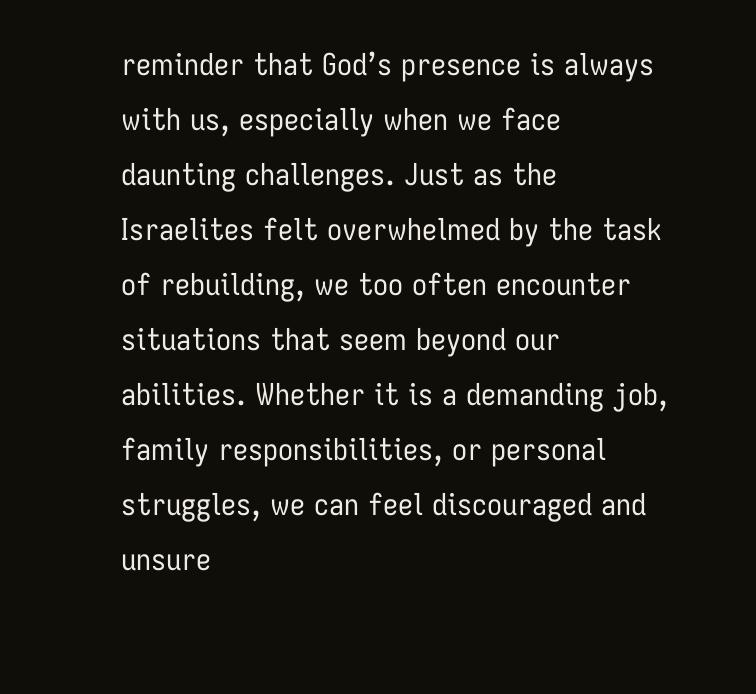reminder that God’s presence is always with us, especially when we face daunting challenges. Just as the Israelites felt overwhelmed by the task of rebuilding, we too often encounter situations that seem beyond our abilities. Whether it is a demanding job, family responsibilities, or personal struggles, we can feel discouraged and unsure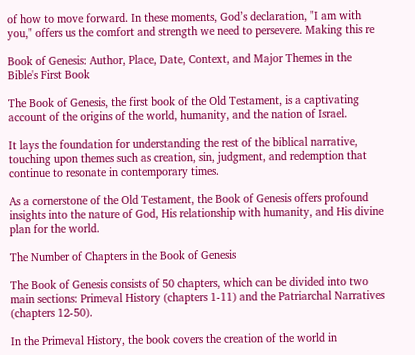of how to move forward. In these moments, God’s declaration, "I am with you," offers us the comfort and strength we need to persevere. Making this re

Book of Genesis: Author, Place, Date, Context, and Major Themes in the Bible's First Book

The Book of Genesis, the first book of the Old Testament, is a captivating account of the origins of the world, humanity, and the nation of Israel.

It lays the foundation for understanding the rest of the biblical narrative, touching upon themes such as creation, sin, judgment, and redemption that continue to resonate in contemporary times.

As a cornerstone of the Old Testament, the Book of Genesis offers profound insights into the nature of God, His relationship with humanity, and His divine plan for the world.

The Number of Chapters in the Book of Genesis

The Book of Genesis consists of 50 chapters, which can be divided into two main sections: Primeval History (chapters 1-11) and the Patriarchal Narratives (chapters 12-50).

In the Primeval History, the book covers the creation of the world in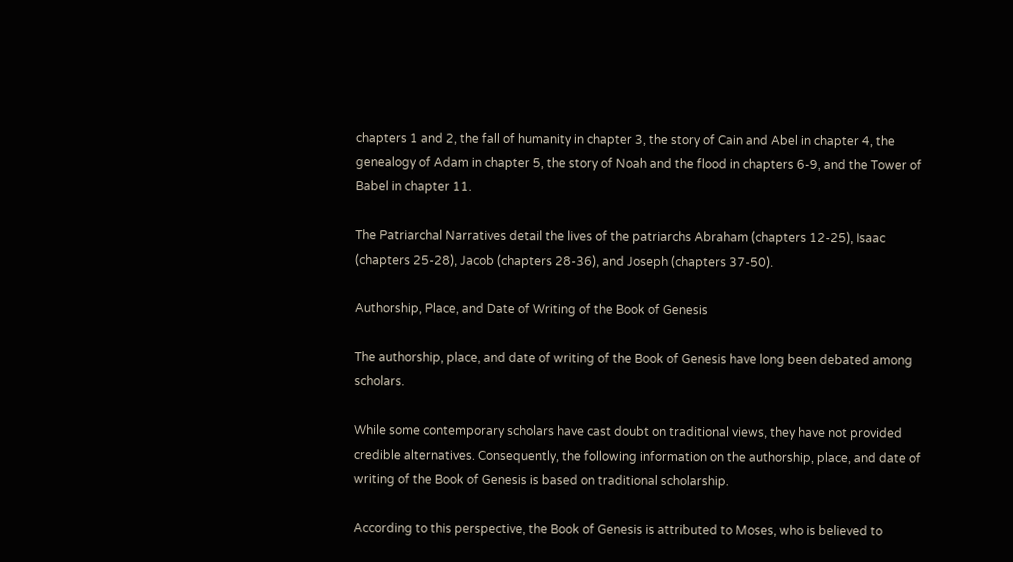chapters 1 and 2, the fall of humanity in chapter 3, the story of Cain and Abel in chapter 4, the genealogy of Adam in chapter 5, the story of Noah and the flood in chapters 6-9, and the Tower of Babel in chapter 11.

The Patriarchal Narratives detail the lives of the patriarchs Abraham (chapters 12-25), Isaac (chapters 25-28), Jacob (chapters 28-36), and Joseph (chapters 37-50).

Authorship, Place, and Date of Writing of the Book of Genesis

The authorship, place, and date of writing of the Book of Genesis have long been debated among scholars.

While some contemporary scholars have cast doubt on traditional views, they have not provided credible alternatives. Consequently, the following information on the authorship, place, and date of writing of the Book of Genesis is based on traditional scholarship.

According to this perspective, the Book of Genesis is attributed to Moses, who is believed to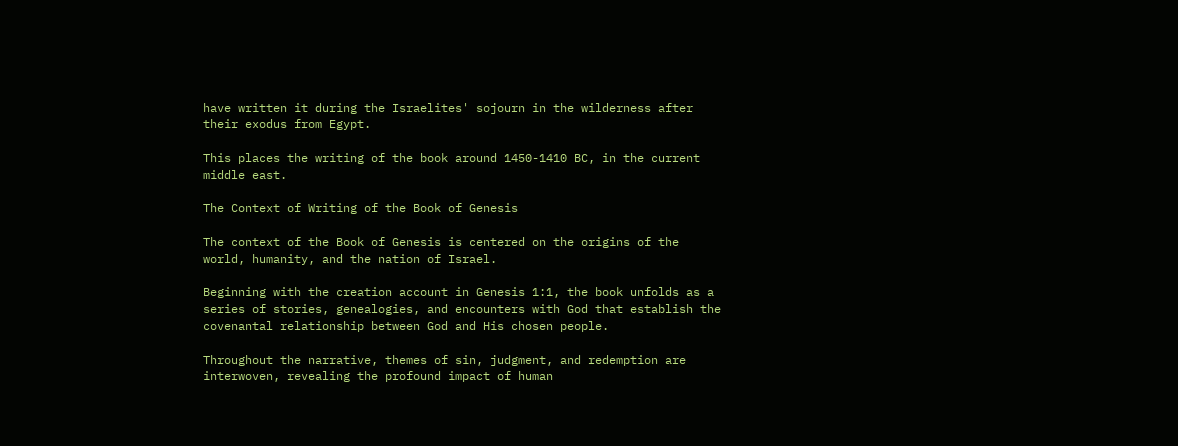have written it during the Israelites' sojourn in the wilderness after their exodus from Egypt.

This places the writing of the book around 1450-1410 BC, in the current middle east.

The Context of Writing of the Book of Genesis

The context of the Book of Genesis is centered on the origins of the world, humanity, and the nation of Israel.

Beginning with the creation account in Genesis 1:1, the book unfolds as a series of stories, genealogies, and encounters with God that establish the covenantal relationship between God and His chosen people.

Throughout the narrative, themes of sin, judgment, and redemption are interwoven, revealing the profound impact of human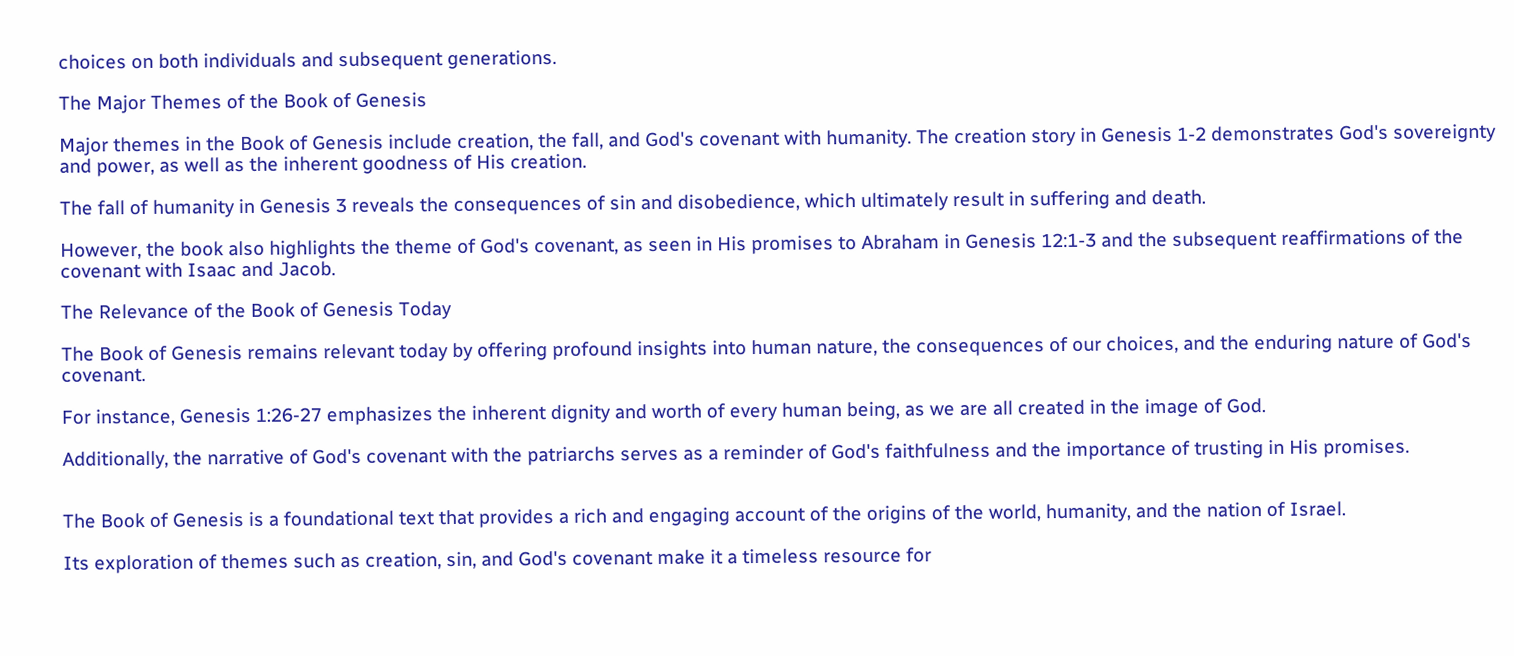choices on both individuals and subsequent generations.

The Major Themes of the Book of Genesis

Major themes in the Book of Genesis include creation, the fall, and God's covenant with humanity. The creation story in Genesis 1-2 demonstrates God's sovereignty and power, as well as the inherent goodness of His creation.

The fall of humanity in Genesis 3 reveals the consequences of sin and disobedience, which ultimately result in suffering and death.

However, the book also highlights the theme of God's covenant, as seen in His promises to Abraham in Genesis 12:1-3 and the subsequent reaffirmations of the covenant with Isaac and Jacob.

The Relevance of the Book of Genesis Today

The Book of Genesis remains relevant today by offering profound insights into human nature, the consequences of our choices, and the enduring nature of God's covenant.

For instance, Genesis 1:26-27 emphasizes the inherent dignity and worth of every human being, as we are all created in the image of God.

Additionally, the narrative of God's covenant with the patriarchs serves as a reminder of God's faithfulness and the importance of trusting in His promises.


The Book of Genesis is a foundational text that provides a rich and engaging account of the origins of the world, humanity, and the nation of Israel.

Its exploration of themes such as creation, sin, and God's covenant make it a timeless resource for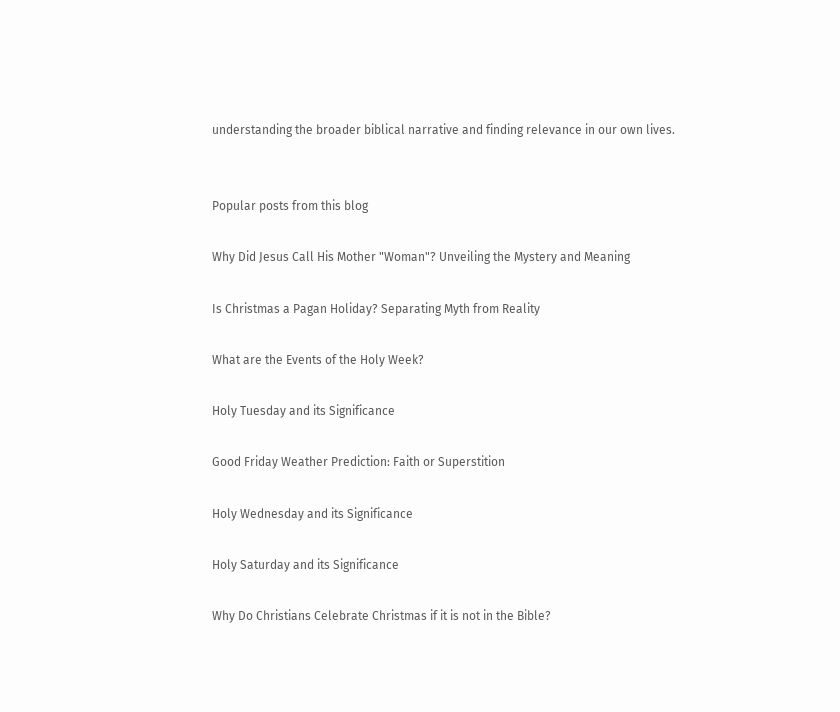understanding the broader biblical narrative and finding relevance in our own lives.


Popular posts from this blog

Why Did Jesus Call His Mother "Woman"? Unveiling the Mystery and Meaning

Is Christmas a Pagan Holiday? Separating Myth from Reality

What are the Events of the Holy Week?

Holy Tuesday and its Significance

Good Friday Weather Prediction: Faith or Superstition

Holy Wednesday and its Significance

Holy Saturday and its Significance

Why Do Christians Celebrate Christmas if it is not in the Bible?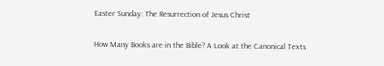Easter Sunday: The Resurrection of Jesus Christ

How Many Books are in the Bible? A Look at the Canonical Texts